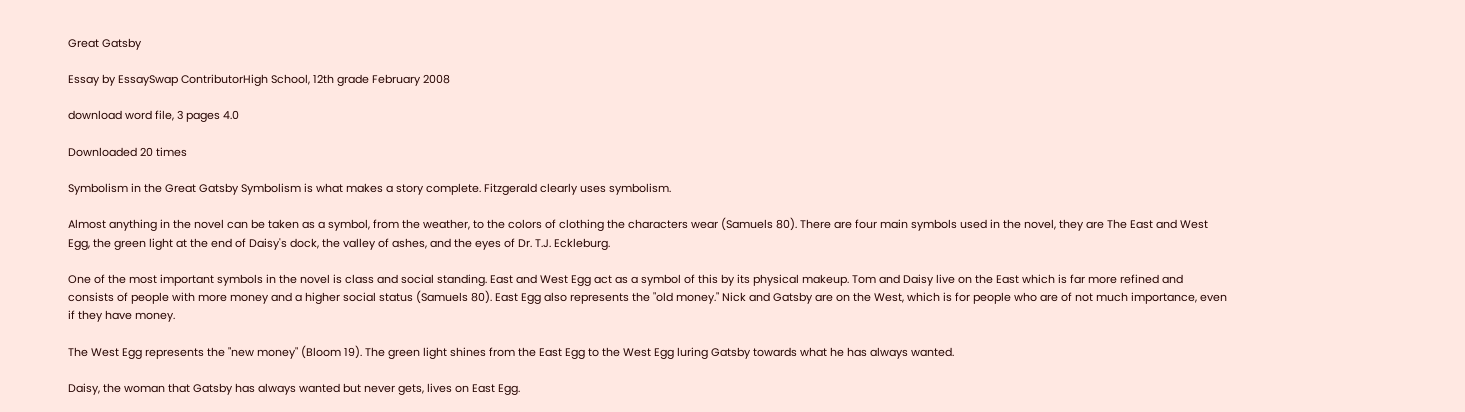Great Gatsby

Essay by EssaySwap ContributorHigh School, 12th grade February 2008

download word file, 3 pages 4.0

Downloaded 20 times

Symbolism in the Great Gatsby Symbolism is what makes a story complete. Fitzgerald clearly uses symbolism.

Almost anything in the novel can be taken as a symbol, from the weather, to the colors of clothing the characters wear (Samuels 80). There are four main symbols used in the novel, they are The East and West Egg, the green light at the end of Daisy's dock, the valley of ashes, and the eyes of Dr. T.J. Eckleburg.

One of the most important symbols in the novel is class and social standing. East and West Egg act as a symbol of this by its physical makeup. Tom and Daisy live on the East which is far more refined and consists of people with more money and a higher social status (Samuels 80). East Egg also represents the "old money." Nick and Gatsby are on the West, which is for people who are of not much importance, even if they have money.

The West Egg represents the "new money" (Bloom 19). The green light shines from the East Egg to the West Egg luring Gatsby towards what he has always wanted.

Daisy, the woman that Gatsby has always wanted but never gets, lives on East Egg.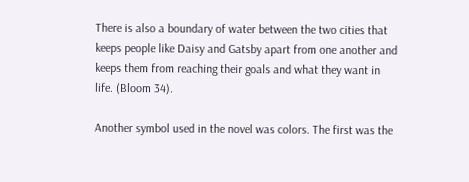There is also a boundary of water between the two cities that keeps people like Daisy and Gatsby apart from one another and keeps them from reaching their goals and what they want in life. (Bloom 34).

Another symbol used in the novel was colors. The first was the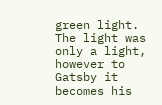green light. The light was only a light, however to Gatsby it becomes his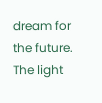dream for the future. The light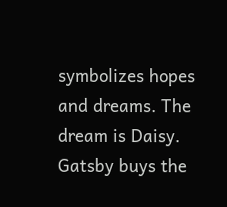symbolizes hopes and dreams. The dream is Daisy. Gatsby buys the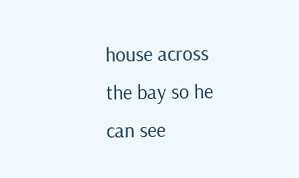house across the bay so he can see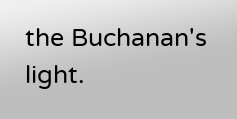the Buchanan's light.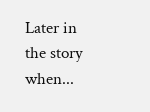Later in the story when...